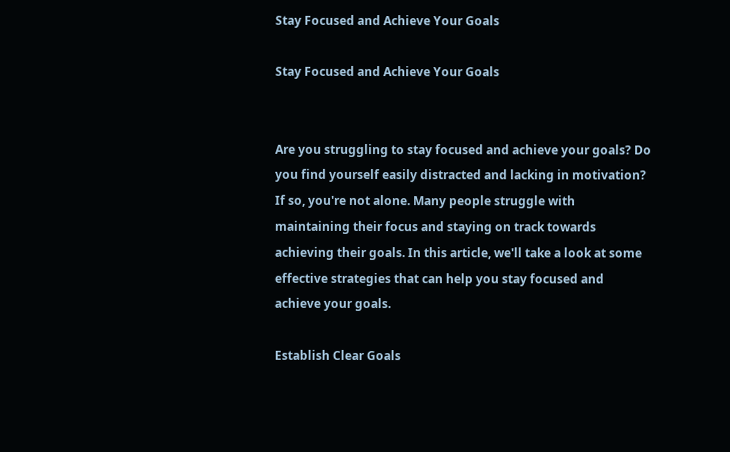Stay Focused and Achieve Your Goals

Stay Focused and Achieve Your Goals


Are you struggling to stay focused and achieve your goals? Do you find yourself easily distracted and lacking in motivation? If so, you're not alone. Many people struggle with maintaining their focus and staying on track towards achieving their goals. In this article, we'll take a look at some effective strategies that can help you stay focused and achieve your goals.

Establish Clear Goals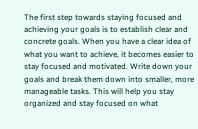The first step towards staying focused and achieving your goals is to establish clear and concrete goals. When you have a clear idea of what you want to achieve, it becomes easier to stay focused and motivated. Write down your goals and break them down into smaller, more manageable tasks. This will help you stay organized and stay focused on what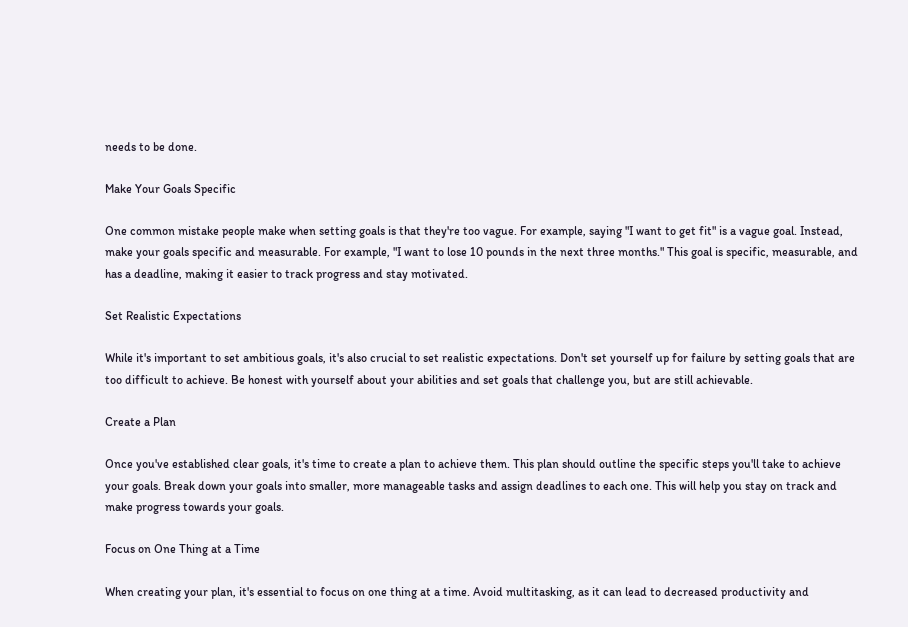needs to be done.

Make Your Goals Specific

One common mistake people make when setting goals is that they're too vague. For example, saying "I want to get fit" is a vague goal. Instead, make your goals specific and measurable. For example, "I want to lose 10 pounds in the next three months." This goal is specific, measurable, and has a deadline, making it easier to track progress and stay motivated.

Set Realistic Expectations

While it's important to set ambitious goals, it's also crucial to set realistic expectations. Don't set yourself up for failure by setting goals that are too difficult to achieve. Be honest with yourself about your abilities and set goals that challenge you, but are still achievable.

Create a Plan

Once you've established clear goals, it's time to create a plan to achieve them. This plan should outline the specific steps you'll take to achieve your goals. Break down your goals into smaller, more manageable tasks and assign deadlines to each one. This will help you stay on track and make progress towards your goals.

Focus on One Thing at a Time

When creating your plan, it's essential to focus on one thing at a time. Avoid multitasking, as it can lead to decreased productivity and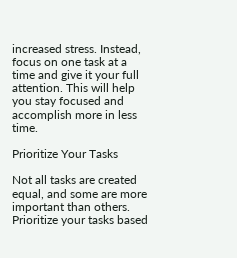increased stress. Instead, focus on one task at a time and give it your full attention. This will help you stay focused and accomplish more in less time.

Prioritize Your Tasks

Not all tasks are created equal, and some are more important than others. Prioritize your tasks based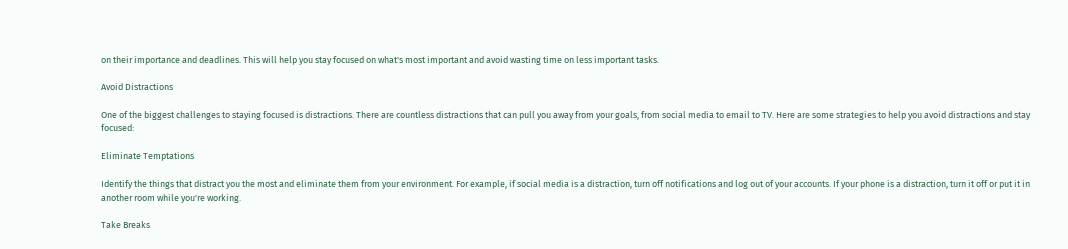on their importance and deadlines. This will help you stay focused on what's most important and avoid wasting time on less important tasks.

Avoid Distractions

One of the biggest challenges to staying focused is distractions. There are countless distractions that can pull you away from your goals, from social media to email to TV. Here are some strategies to help you avoid distractions and stay focused:

Eliminate Temptations

Identify the things that distract you the most and eliminate them from your environment. For example, if social media is a distraction, turn off notifications and log out of your accounts. If your phone is a distraction, turn it off or put it in another room while you're working.

Take Breaks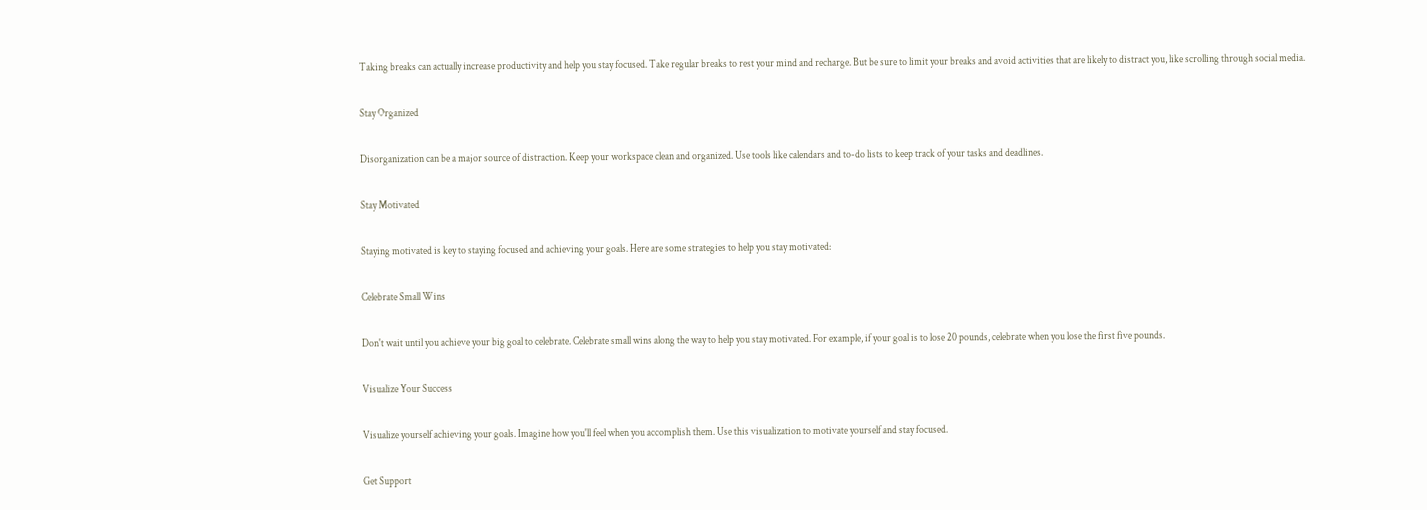Taking breaks can actually increase productivity and help you stay focused. Take regular breaks to rest your mind and recharge. But be sure to limit your breaks and avoid activities that are likely to distract you, like scrolling through social media.

Stay Organized

Disorganization can be a major source of distraction. Keep your workspace clean and organized. Use tools like calendars and to-do lists to keep track of your tasks and deadlines.

Stay Motivated

Staying motivated is key to staying focused and achieving your goals. Here are some strategies to help you stay motivated:

Celebrate Small Wins

Don't wait until you achieve your big goal to celebrate. Celebrate small wins along the way to help you stay motivated. For example, if your goal is to lose 20 pounds, celebrate when you lose the first five pounds.

Visualize Your Success

Visualize yourself achieving your goals. Imagine how you'll feel when you accomplish them. Use this visualization to motivate yourself and stay focused.

Get Support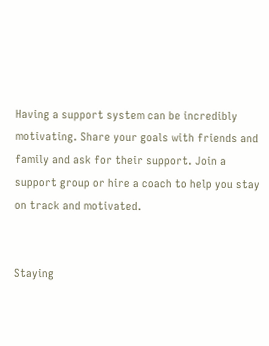Having a support system can be incredibly motivating. Share your goals with friends and family and ask for their support. Join a support group or hire a coach to help you stay on track and motivated.


Staying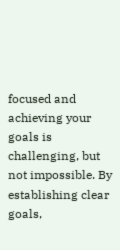focused and achieving your goals is challenging, but not impossible. By establishing clear goals,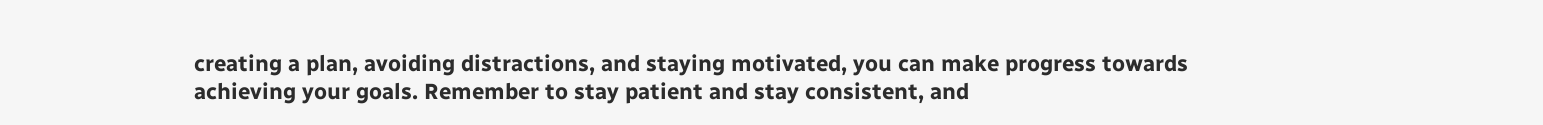creating a plan, avoiding distractions, and staying motivated, you can make progress towards achieving your goals. Remember to stay patient and stay consistent, and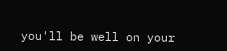you'll be well on your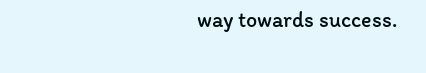way towards success.